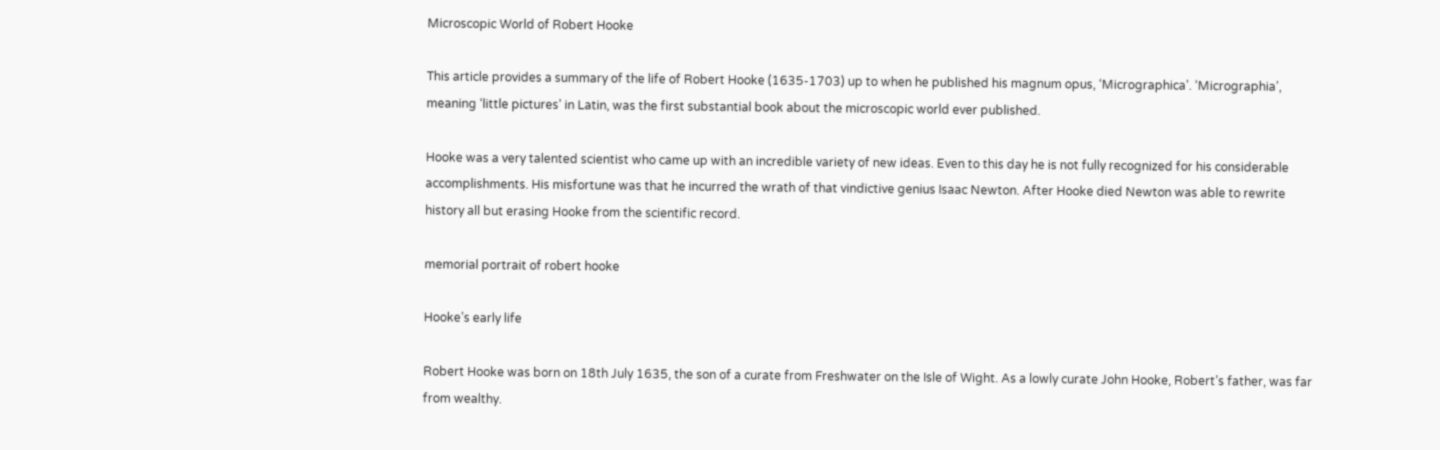Microscopic World of Robert Hooke

This article provides a summary of the life of Robert Hooke (1635-1703) up to when he published his magnum opus, ‘Micrographica’. ‘Micrographia’, meaning ‘little pictures’ in Latin, was the first substantial book about the microscopic world ever published.

Hooke was a very talented scientist who came up with an incredible variety of new ideas. Even to this day he is not fully recognized for his considerable accomplishments. His misfortune was that he incurred the wrath of that vindictive genius Isaac Newton. After Hooke died Newton was able to rewrite history all but erasing Hooke from the scientific record.

memorial portrait of robert hooke

Hooke’s early life

Robert Hooke was born on 18th July 1635, the son of a curate from Freshwater on the Isle of Wight. As a lowly curate John Hooke, Robert’s father, was far from wealthy.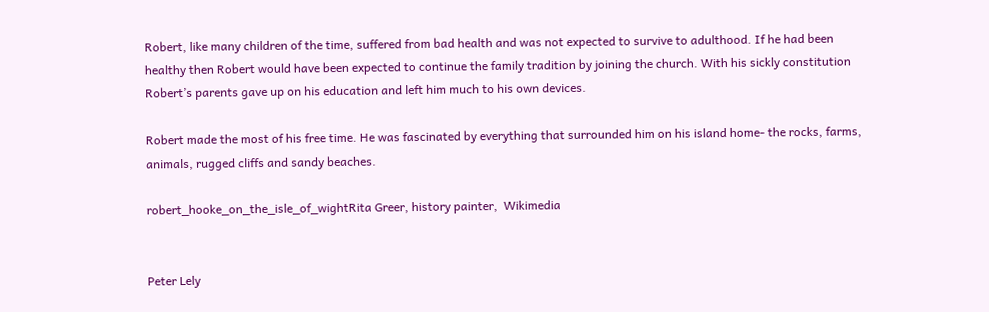Robert, like many children of the time, suffered from bad health and was not expected to survive to adulthood. If he had been healthy then Robert would have been expected to continue the family tradition by joining the church. With his sickly constitution Robert’s parents gave up on his education and left him much to his own devices.

Robert made the most of his free time. He was fascinated by everything that surrounded him on his island home- the rocks, farms, animals, rugged cliffs and sandy beaches.

robert_hooke_on_the_isle_of_wightRita Greer, history painter,  Wikimedia


Peter Lely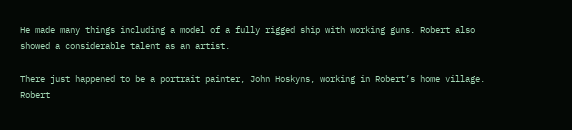He made many things including a model of a fully rigged ship with working guns. Robert also showed a considerable talent as an artist.

There just happened to be a portrait painter, John Hoskyns, working in Robert’s home village. Robert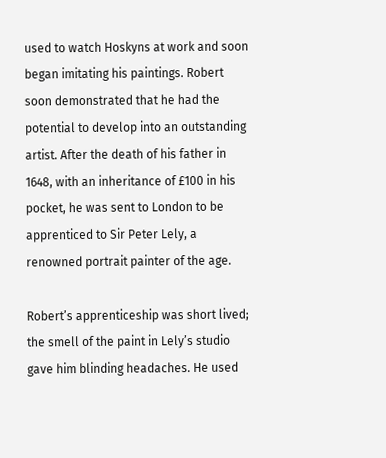used to watch Hoskyns at work and soon began imitating his paintings. Robert soon demonstrated that he had the potential to develop into an outstanding artist. After the death of his father in 1648, with an inheritance of £100 in his pocket, he was sent to London to be apprenticed to Sir Peter Lely, a renowned portrait painter of the age.

Robert’s apprenticeship was short lived; the smell of the paint in Lely’s studio gave him blinding headaches. He used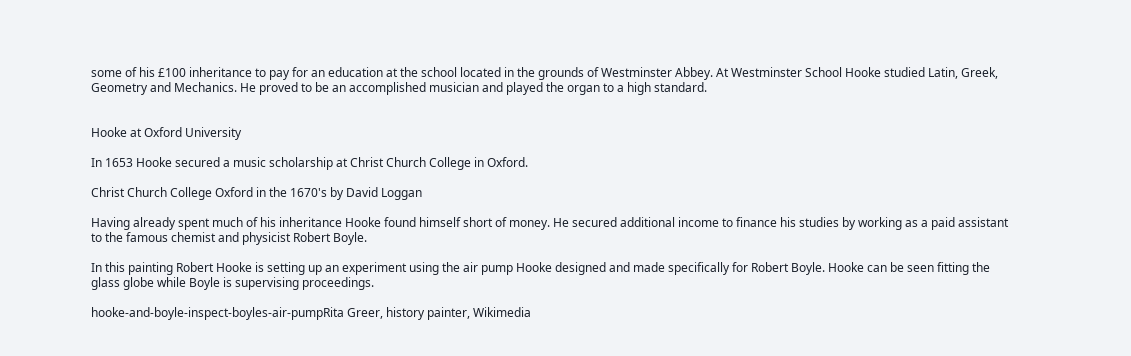some of his £100 inheritance to pay for an education at the school located in the grounds of Westminster Abbey. At Westminster School Hooke studied Latin, Greek, Geometry and Mechanics. He proved to be an accomplished musician and played the organ to a high standard.


Hooke at Oxford University

In 1653 Hooke secured a music scholarship at Christ Church College in Oxford.

Christ Church College Oxford in the 1670's by David Loggan

Having already spent much of his inheritance Hooke found himself short of money. He secured additional income to finance his studies by working as a paid assistant to the famous chemist and physicist Robert Boyle.

In this painting Robert Hooke is setting up an experiment using the air pump Hooke designed and made specifically for Robert Boyle. Hooke can be seen fitting the glass globe while Boyle is supervising proceedings.

hooke-and-boyle-inspect-boyles-air-pumpRita Greer, history painter, Wikimedia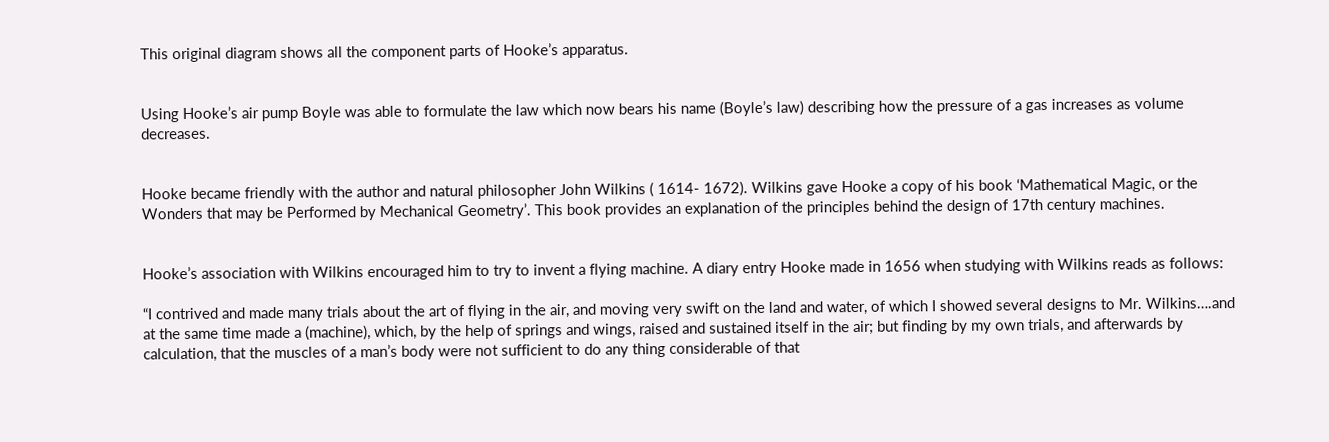This original diagram shows all the component parts of Hooke’s apparatus.


Using Hooke’s air pump Boyle was able to formulate the law which now bears his name (Boyle’s law) describing how the pressure of a gas increases as volume decreases.


Hooke became friendly with the author and natural philosopher John Wilkins ( 1614- 1672). Wilkins gave Hooke a copy of his book ‘Mathematical Magic, or the Wonders that may be Performed by Mechanical Geometry’. This book provides an explanation of the principles behind the design of 17th century machines.


Hooke’s association with Wilkins encouraged him to try to invent a flying machine. A diary entry Hooke made in 1656 when studying with Wilkins reads as follows:

“I contrived and made many trials about the art of flying in the air, and moving very swift on the land and water, of which I showed several designs to Mr. Wilkins….and at the same time made a (machine), which, by the help of springs and wings, raised and sustained itself in the air; but finding by my own trials, and afterwards by calculation, that the muscles of a man’s body were not sufficient to do any thing considerable of that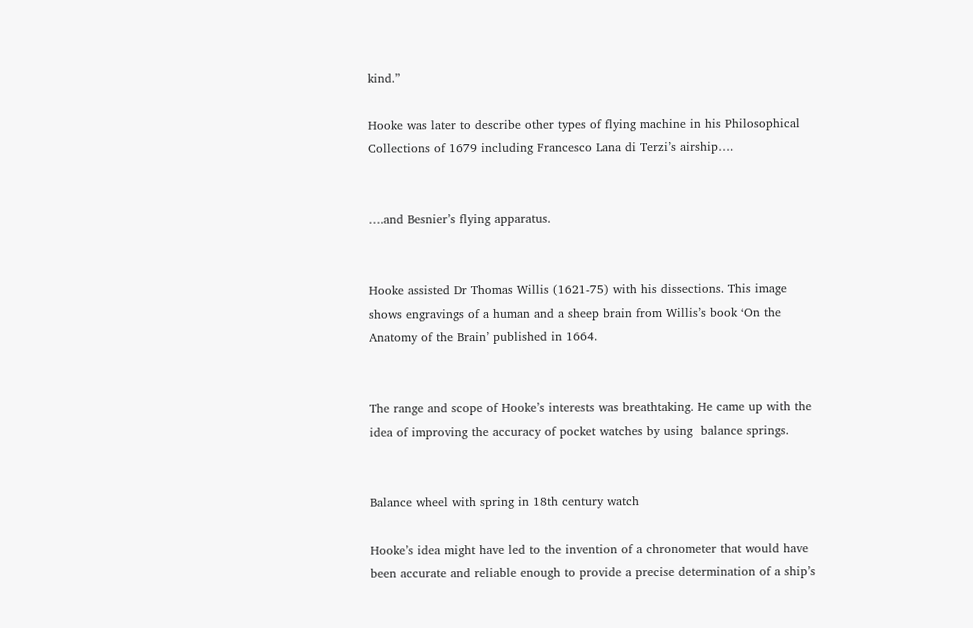kind.”

Hooke was later to describe other types of flying machine in his Philosophical Collections of 1679 including Francesco Lana di Terzi’s airship….


….and Besnier’s flying apparatus.


Hooke assisted Dr Thomas Willis (1621-75) with his dissections. This image shows engravings of a human and a sheep brain from Willis’s book ‘On the Anatomy of the Brain’ published in 1664.


The range and scope of Hooke’s interests was breathtaking. He came up with the idea of improving the accuracy of pocket watches by using  balance springs.


Balance wheel with spring in 18th century watch

Hooke’s idea might have led to the invention of a chronometer that would have been accurate and reliable enough to provide a precise determination of a ship’s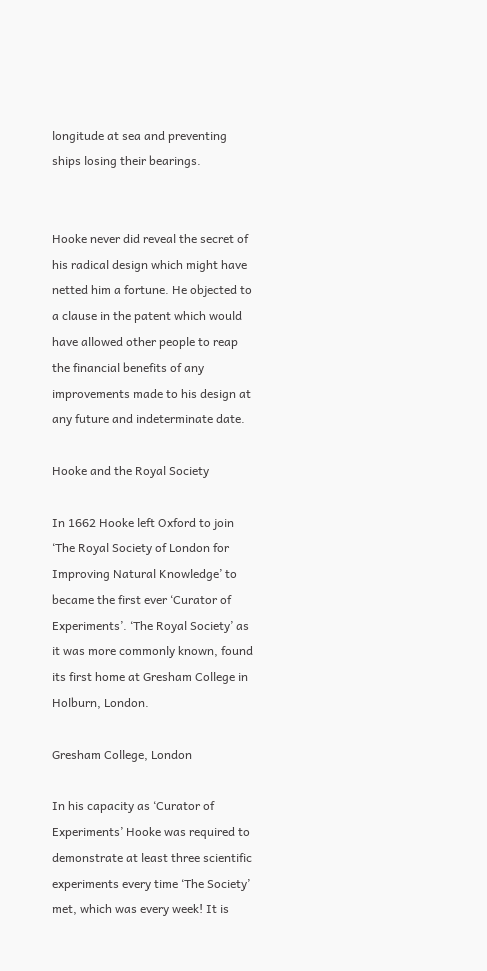longitude at sea and preventing ships losing their bearings.


Hooke never did reveal the secret of his radical design which might have netted him a fortune. He objected to a clause in the patent which would have allowed other people to reap the financial benefits of any improvements made to his design at any future and indeterminate date.

Hooke and the Royal Society

In 1662 Hooke left Oxford to join ‘The Royal Society of London for Improving Natural Knowledge’ to became the first ever ‘Curator of Experiments’. ‘The Royal Society’ as it was more commonly known, found its first home at Gresham College in Holburn, London.

Gresham College, London

In his capacity as ‘Curator of Experiments’ Hooke was required to demonstrate at least three scientific experiments every time ‘The Society’ met, which was every week! It is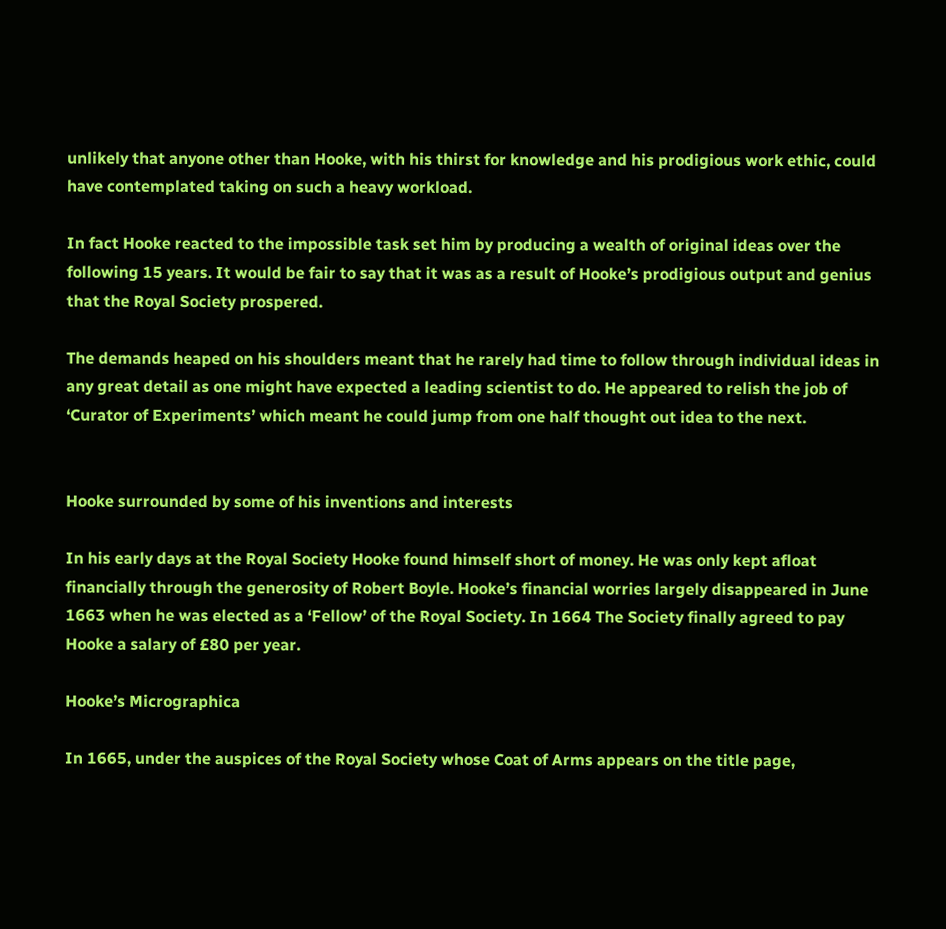unlikely that anyone other than Hooke, with his thirst for knowledge and his prodigious work ethic, could have contemplated taking on such a heavy workload.

In fact Hooke reacted to the impossible task set him by producing a wealth of original ideas over the following 15 years. It would be fair to say that it was as a result of Hooke’s prodigious output and genius that the Royal Society prospered.

The demands heaped on his shoulders meant that he rarely had time to follow through individual ideas in any great detail as one might have expected a leading scientist to do. He appeared to relish the job of ‘Curator of Experiments’ which meant he could jump from one half thought out idea to the next.


Hooke surrounded by some of his inventions and interests

In his early days at the Royal Society Hooke found himself short of money. He was only kept afloat financially through the generosity of Robert Boyle. Hooke’s financial worries largely disappeared in June 1663 when he was elected as a ‘Fellow’ of the Royal Society. In 1664 The Society finally agreed to pay Hooke a salary of £80 per year.

Hooke’s Micrographica

In 1665, under the auspices of the Royal Society whose Coat of Arms appears on the title page,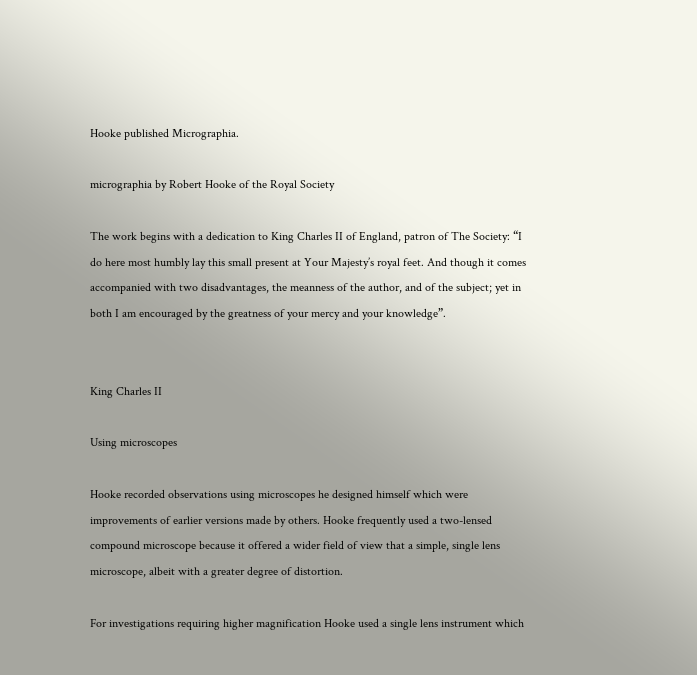Hooke published Micrographia.

micrographia by Robert Hooke of the Royal Society

The work begins with a dedication to King Charles II of England, patron of The Society: “I do here most humbly lay this small present at Your Majesty’s royal feet. And though it comes accompanied with two disadvantages, the meanness of the author, and of the subject; yet in both I am encouraged by the greatness of your mercy and your knowledge”.


King Charles II

Using microscopes

Hooke recorded observations using microscopes he designed himself which were improvements of earlier versions made by others. Hooke frequently used a two-lensed compound microscope because it offered a wider field of view that a simple, single lens microscope, albeit with a greater degree of distortion.

For investigations requiring higher magnification Hooke used a single lens instrument which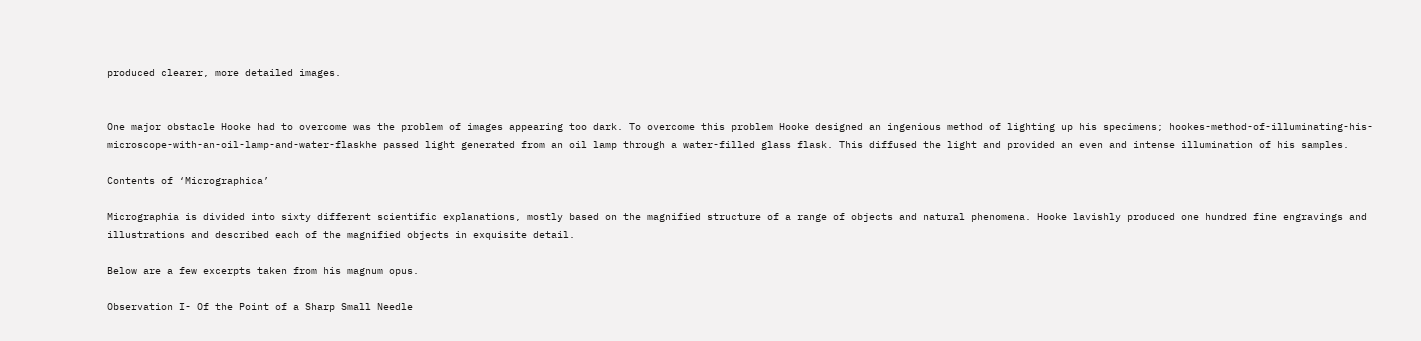produced clearer, more detailed images.


One major obstacle Hooke had to overcome was the problem of images appearing too dark. To overcome this problem Hooke designed an ingenious method of lighting up his specimens; hookes-method-of-illuminating-his-microscope-with-an-oil-lamp-and-water-flaskhe passed light generated from an oil lamp through a water-filled glass flask. This diffused the light and provided an even and intense illumination of his samples.

Contents of ‘Micrographica’

Micrographia is divided into sixty different scientific explanations, mostly based on the magnified structure of a range of objects and natural phenomena. Hooke lavishly produced one hundred fine engravings and illustrations and described each of the magnified objects in exquisite detail.

Below are a few excerpts taken from his magnum opus.

Observation I- Of the Point of a Sharp Small Needle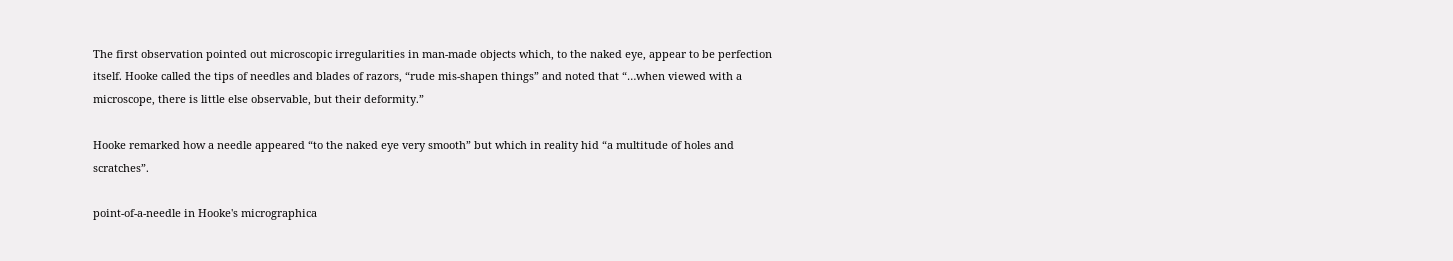The first observation pointed out microscopic irregularities in man-made objects which, to the naked eye, appear to be perfection itself. Hooke called the tips of needles and blades of razors, “rude mis-shapen things” and noted that “…when viewed with a microscope, there is little else observable, but their deformity.”

Hooke remarked how a needle appeared “to the naked eye very smooth” but which in reality hid “a multitude of holes and scratches”.

point-of-a-needle in Hooke's micrographica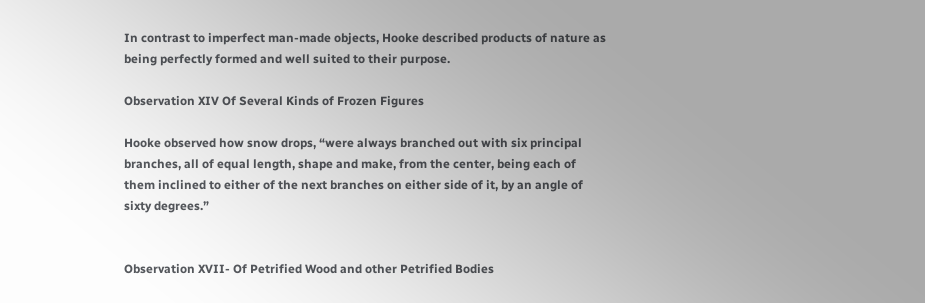In contrast to imperfect man-made objects, Hooke described products of nature as being perfectly formed and well suited to their purpose.

Observation XIV Of Several Kinds of Frozen Figures

Hooke observed how snow drops, “were always branched out with six principal branches, all of equal length, shape and make, from the center, being each of them inclined to either of the next branches on either side of it, by an angle of sixty degrees.”


Observation XVII- Of Petrified Wood and other Petrified Bodies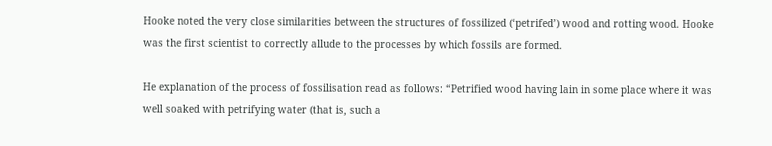Hooke noted the very close similarities between the structures of fossilized (‘petrifed’) wood and rotting wood. Hooke was the first scientist to correctly allude to the processes by which fossils are formed.

He explanation of the process of fossilisation read as follows: “Petrified wood having lain in some place where it was well soaked with petrifying water (that is, such a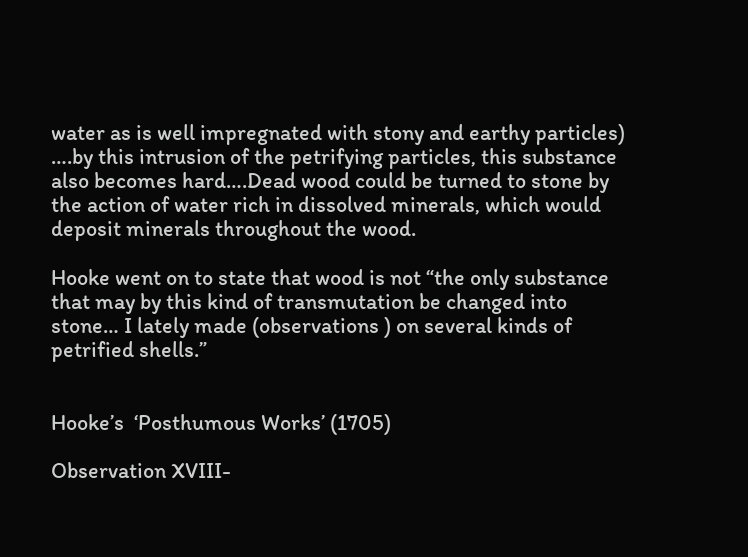water as is well impregnated with stony and earthy particles) ….by this intrusion of the petrifying particles, this substance also becomes hard….Dead wood could be turned to stone by the action of water rich in dissolved minerals, which would deposit minerals throughout the wood.

Hooke went on to state that wood is not “the only substance that may by this kind of transmutation be changed into stone… I lately made (observations ) on several kinds of petrified shells.”


Hooke’s  ‘Posthumous Works’ (1705)

Observation XVIII-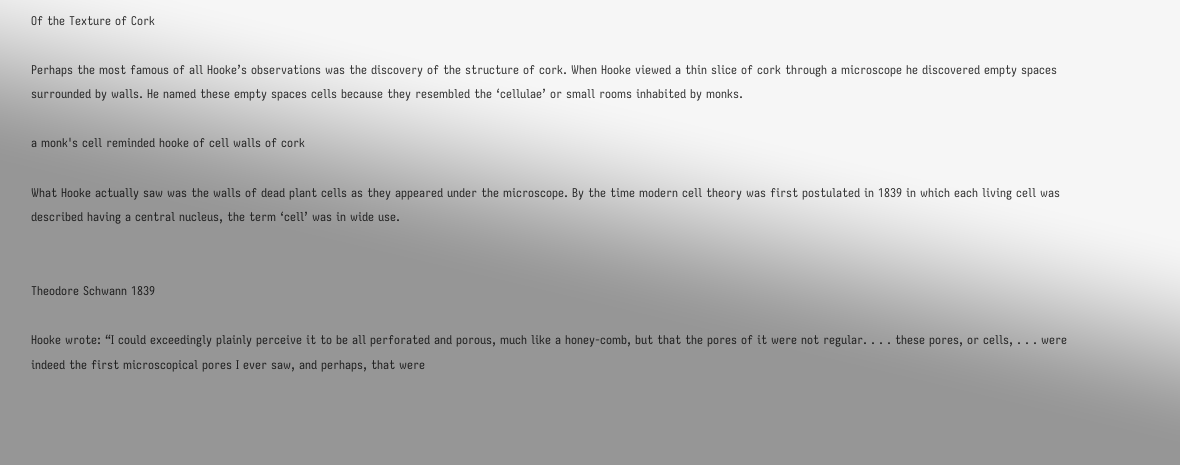Of the Texture of Cork

Perhaps the most famous of all Hooke’s observations was the discovery of the structure of cork. When Hooke viewed a thin slice of cork through a microscope he discovered empty spaces surrounded by walls. He named these empty spaces cells because they resembled the ‘cellulae’ or small rooms inhabited by monks.

a monk's cell reminded hooke of cell walls of cork

What Hooke actually saw was the walls of dead plant cells as they appeared under the microscope. By the time modern cell theory was first postulated in 1839 in which each living cell was described having a central nucleus, the term ‘cell’ was in wide use.


Theodore Schwann 1839

Hooke wrote: “I could exceedingly plainly perceive it to be all perforated and porous, much like a honey-comb, but that the pores of it were not regular. . . . these pores, or cells, . . . were indeed the first microscopical pores I ever saw, and perhaps, that were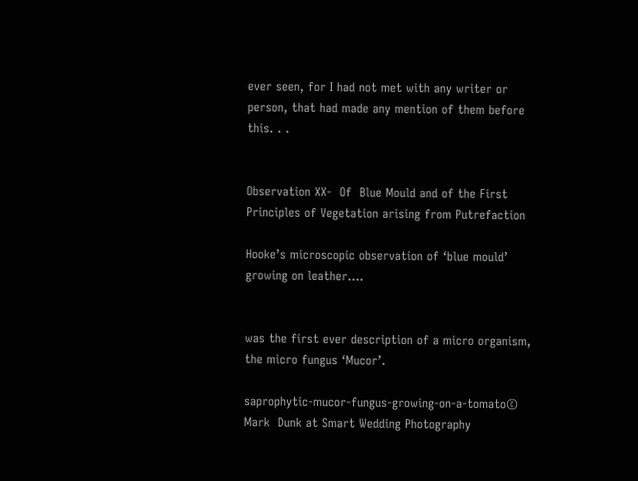ever seen, for I had not met with any writer or person, that had made any mention of them before this. . .


Observation XX-  Of  Blue Mould and of the First Principles of Vegetation arising from Putrefaction

Hooke’s microscopic observation of ‘blue mould’ growing on leather….


was the first ever description of a micro organism, the micro fungus ‘Mucor’.

saprophytic-mucor-fungus-growing-on-a-tomato© Mark  Dunk at Smart Wedding Photography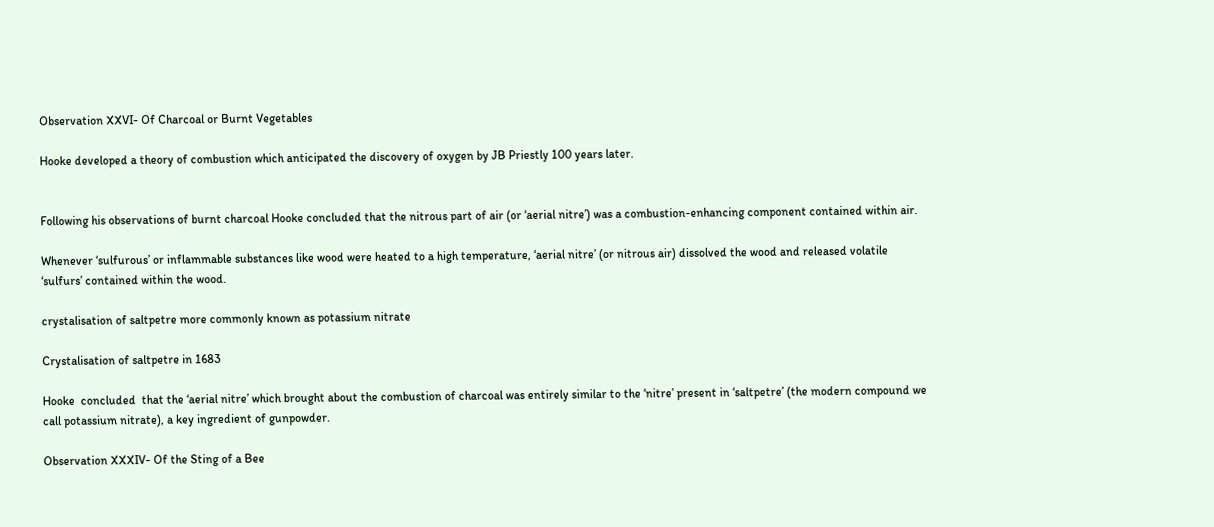Observation XXVI- Of Charcoal or Burnt Vegetables

Hooke developed a theory of combustion which anticipated the discovery of oxygen by JB Priestly 100 years later.


Following his observations of burnt charcoal Hooke concluded that the nitrous part of air (or ‘aerial nitre’) was a combustion-enhancing component contained within air.

Whenever ‘sulfurous’ or inflammable substances like wood were heated to a high temperature, ‘aerial nitre’ (or nitrous air) dissolved the wood and released volatile ‘sulfurs’ contained within the wood.

crystalisation of saltpetre more commonly known as potassium nitrate

Crystalisation of saltpetre in 1683

Hooke  concluded  that the ‘aerial nitre’ which brought about the combustion of charcoal was entirely similar to the ‘nitre’ present in ‘saltpetre’ (the modern compound we call potassium nitrate), a key ingredient of gunpowder.

Observation XXXIV- Of the Sting of a Bee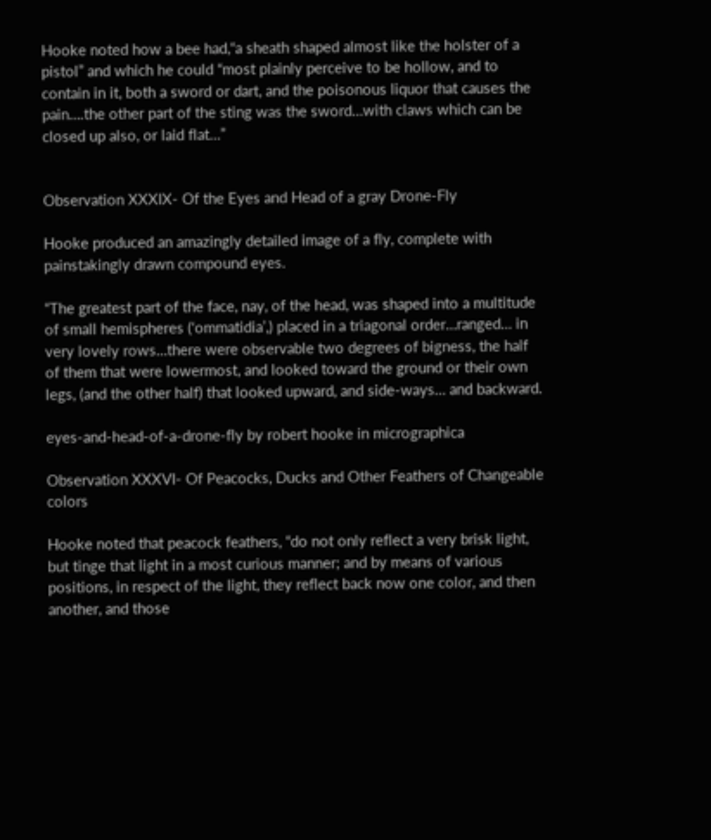Hooke noted how a bee had,“a sheath shaped almost like the holster of a pistol” and which he could “most plainly perceive to be hollow, and to contain in it, both a sword or dart, and the poisonous liquor that causes the pain….the other part of the sting was the sword…with claws which can be closed up also, or laid flat…”


Observation XXXIX- Of the Eyes and Head of a gray Drone-Fly

Hooke produced an amazingly detailed image of a fly, complete with painstakingly drawn compound eyes.

“The greatest part of the face, nay, of the head, was shaped into a multitude of small hemispheres (‘ommatidia’,) placed in a triagonal order…ranged… in very lovely rows…there were observable two degrees of bigness, the half of them that were lowermost, and looked toward the ground or their own legs, (and the other half) that looked upward, and side-ways… and backward.

eyes-and-head-of-a-drone-fly by robert hooke in micrographica

Observation XXXVI- Of Peacocks, Ducks and Other Feathers of Changeable colors

Hooke noted that peacock feathers, “do not only reflect a very brisk light, but tinge that light in a most curious manner; and by means of various positions, in respect of the light, they reflect back now one color, and then another, and those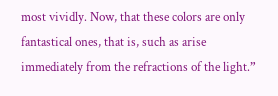most vividly. Now, that these colors are only fantastical ones, that is, such as arise immediately from the refractions of the light.”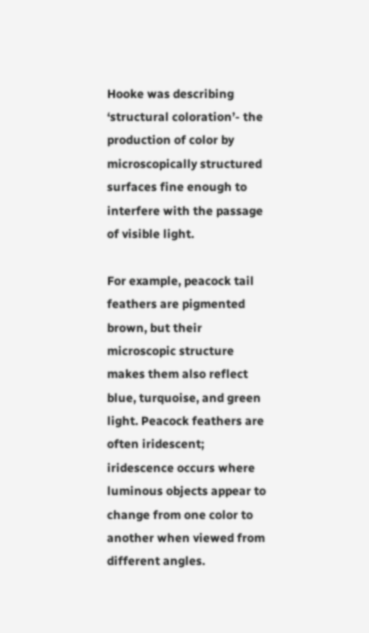Hooke was describing ‘structural coloration’- the production of color by microscopically structured surfaces fine enough to interfere with the passage of visible light.

For example, peacock tail feathers are pigmented brown, but their microscopic structure makes them also reflect blue, turquoise, and green light. Peacock feathers are often iridescent; iridescence occurs where luminous objects appear to change from one color to another when viewed from different angles.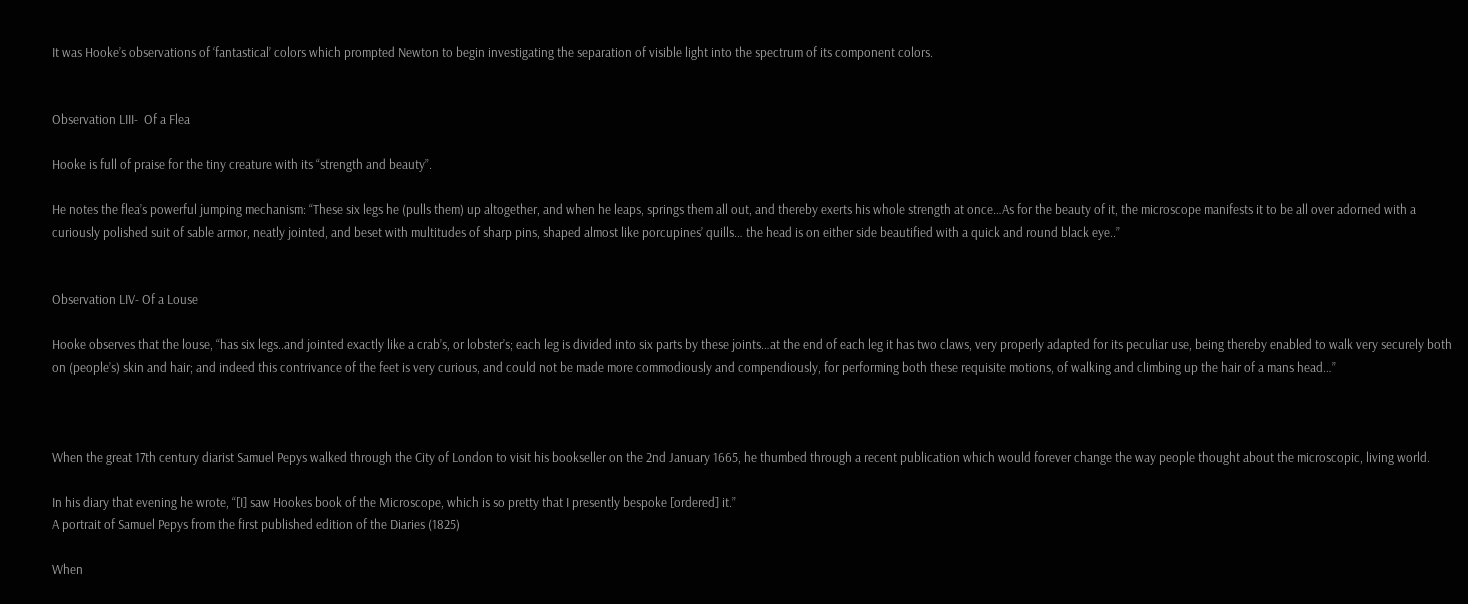It was Hooke’s observations of ‘fantastical’ colors which prompted Newton to begin investigating the separation of visible light into the spectrum of its component colors.


Observation LIII-  Of a Flea

Hooke is full of praise for the tiny creature with its “strength and beauty”.

He notes the flea’s powerful jumping mechanism: “These six legs he (pulls them) up altogether, and when he leaps, springs them all out, and thereby exerts his whole strength at once…As for the beauty of it, the microscope manifests it to be all over adorned with a curiously polished suit of sable armor, neatly jointed, and beset with multitudes of sharp pins, shaped almost like porcupines’ quills… the head is on either side beautified with a quick and round black eye..”


Observation LIV- Of a Louse

Hooke observes that the louse, “has six legs..and jointed exactly like a crab’s, or lobster’s; each leg is divided into six parts by these joints…at the end of each leg it has two claws, very properly adapted for its peculiar use, being thereby enabled to walk very securely both on (people’s) skin and hair; and indeed this contrivance of the feet is very curious, and could not be made more commodiously and compendiously, for performing both these requisite motions, of walking and climbing up the hair of a mans head…”



When the great 17th century diarist Samuel Pepys walked through the City of London to visit his bookseller on the 2nd January 1665, he thumbed through a recent publication which would forever change the way people thought about the microscopic, living world.

In his diary that evening he wrote, “[I] saw Hookes book of the Microscope, which is so pretty that I presently bespoke [ordered] it.”
A portrait of Samuel Pepys from the first published edition of the Diaries (1825)

When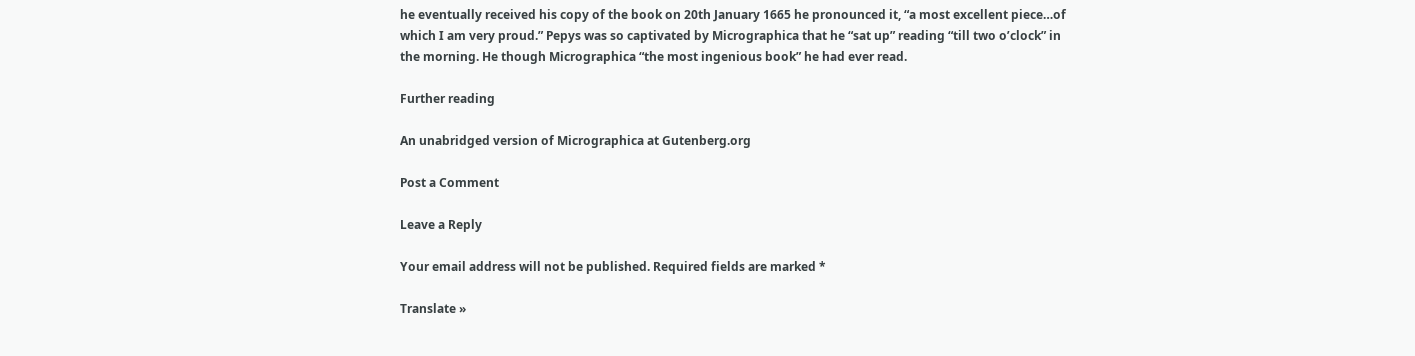he eventually received his copy of the book on 20th January 1665 he pronounced it, “a most excellent piece…of which I am very proud.” Pepys was so captivated by Micrographica that he “sat up” reading “till two o’clock” in the morning. He though Micrographica “the most ingenious book” he had ever read.

Further reading

An unabridged version of Micrographica at Gutenberg.org

Post a Comment

Leave a Reply

Your email address will not be published. Required fields are marked *

Translate »